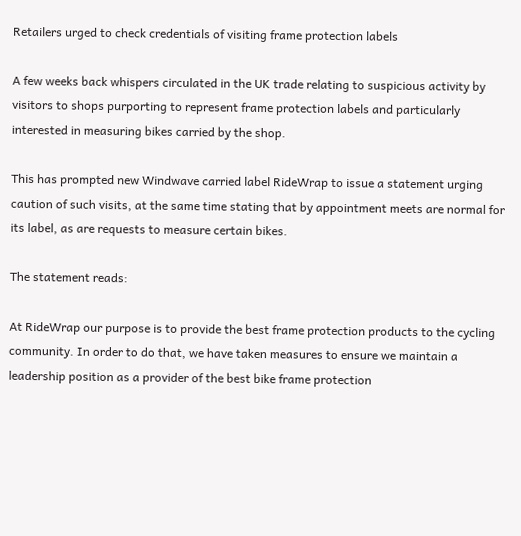Retailers urged to check credentials of visiting frame protection labels

A few weeks back whispers circulated in the UK trade relating to suspicious activity by visitors to shops purporting to represent frame protection labels and particularly interested in measuring bikes carried by the shop.

This has prompted new Windwave carried label RideWrap to issue a statement urging caution of such visits, at the same time stating that by appointment meets are normal for its label, as are requests to measure certain bikes.

The statement reads:

At RideWrap our purpose is to provide the best frame protection products to the cycling community. In order to do that, we have taken measures to ensure we maintain a leadership position as a provider of the best bike frame protection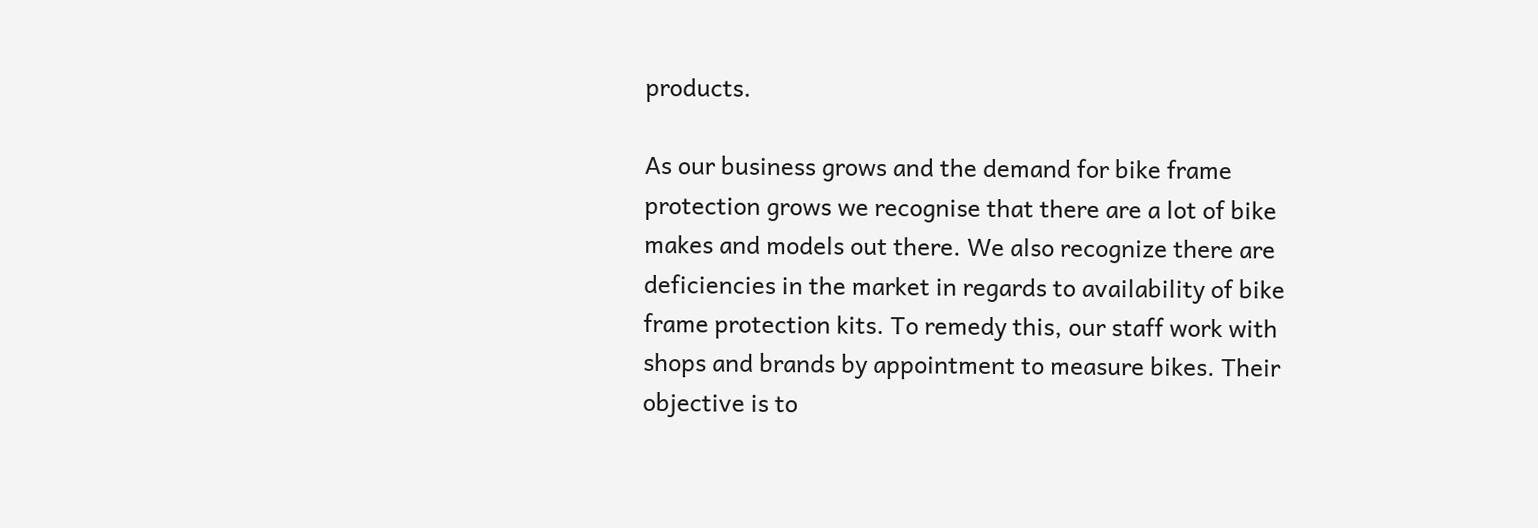products.

As our business grows and the demand for bike frame protection grows we recognise that there are a lot of bike makes and models out there. We also recognize there are deficiencies in the market in regards to availability of bike frame protection kits. To remedy this, our staff work with shops and brands by appointment to measure bikes. Their objective is to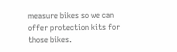measure bikes so we can offer protection kits for those bikes.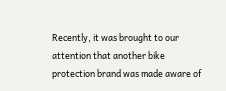Recently, it was brought to our attention that another bike protection brand was made aware of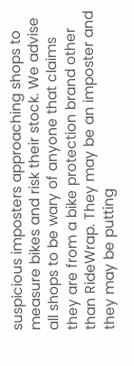suspicious imposters approaching shops to measure bikes and risk their stock. We advise all shops to be wary of anyone that claims they are from a bike protection brand other than RideWrap. They may be an imposter and they may be putting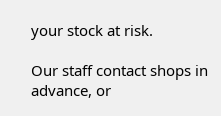your stock at risk.

Our staff contact shops in advance, or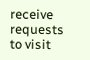receive requests to visit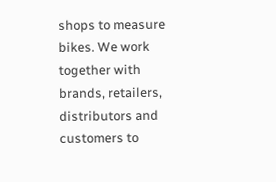shops to measure bikes. We work together with brands, retailers, distributors and customers to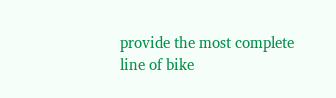provide the most complete line of bike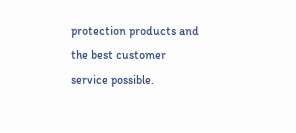protection products and the best customer service possible.